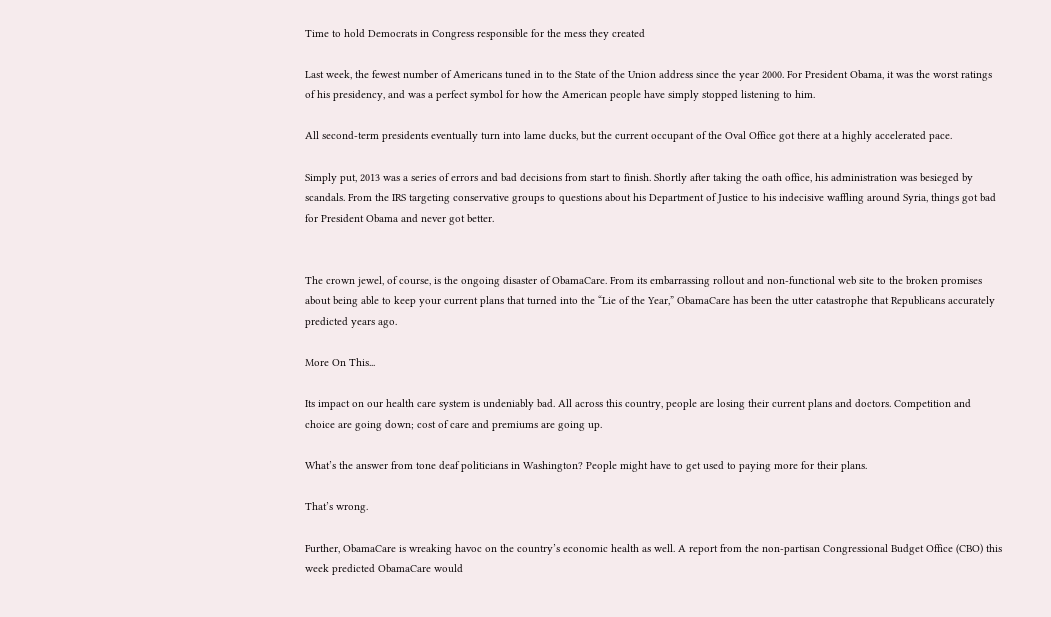Time to hold Democrats in Congress responsible for the mess they created

Last week, the fewest number of Americans tuned in to the State of the Union address since the year 2000. For President Obama, it was the worst ratings of his presidency, and was a perfect symbol for how the American people have simply stopped listening to him.

All second-term presidents eventually turn into lame ducks, but the current occupant of the Oval Office got there at a highly accelerated pace.

Simply put, 2013 was a series of errors and bad decisions from start to finish. Shortly after taking the oath office, his administration was besieged by scandals. From the IRS targeting conservative groups to questions about his Department of Justice to his indecisive waffling around Syria, things got bad for President Obama and never got better.


The crown jewel, of course, is the ongoing disaster of ObamaCare. From its embarrassing rollout and non-functional web site to the broken promises about being able to keep your current plans that turned into the “Lie of the Year,” ObamaCare has been the utter catastrophe that Republicans accurately predicted years ago.

More On This...

Its impact on our health care system is undeniably bad. All across this country, people are losing their current plans and doctors. Competition and choice are going down; cost of care and premiums are going up.

What’s the answer from tone deaf politicians in Washington? People might have to get used to paying more for their plans.

That’s wrong.

Further, ObamaCare is wreaking havoc on the country’s economic health as well. A report from the non-partisan Congressional Budget Office (CBO) this week predicted ObamaCare would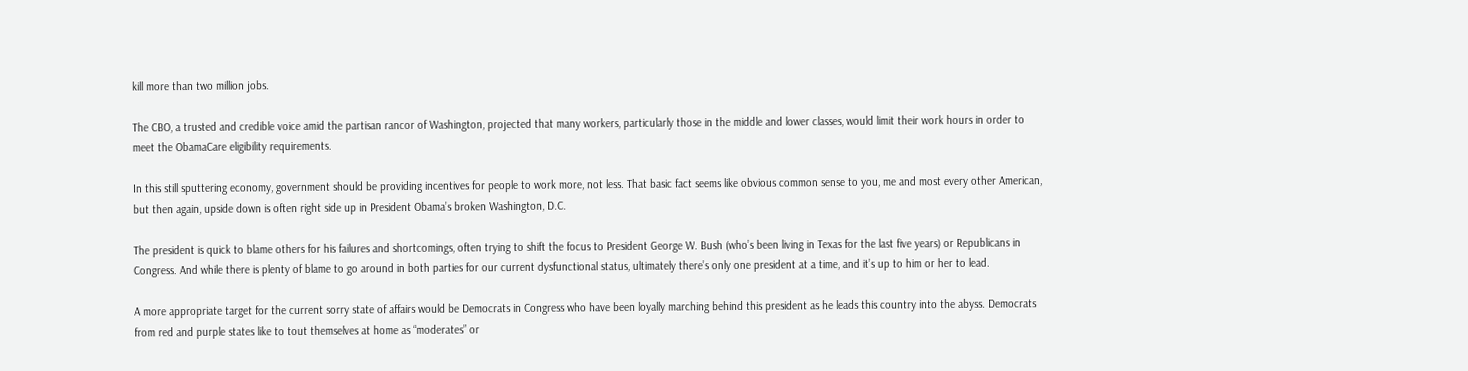kill more than two million jobs.

The CBO, a trusted and credible voice amid the partisan rancor of Washington, projected that many workers, particularly those in the middle and lower classes, would limit their work hours in order to meet the ObamaCare eligibility requirements.

In this still sputtering economy, government should be providing incentives for people to work more, not less. That basic fact seems like obvious common sense to you, me and most every other American, but then again, upside down is often right side up in President Obama’s broken Washington, D.C.

The president is quick to blame others for his failures and shortcomings, often trying to shift the focus to President George W. Bush (who’s been living in Texas for the last five years) or Republicans in Congress. And while there is plenty of blame to go around in both parties for our current dysfunctional status, ultimately there’s only one president at a time, and it’s up to him or her to lead.

A more appropriate target for the current sorry state of affairs would be Democrats in Congress who have been loyally marching behind this president as he leads this country into the abyss. Democrats from red and purple states like to tout themselves at home as “moderates” or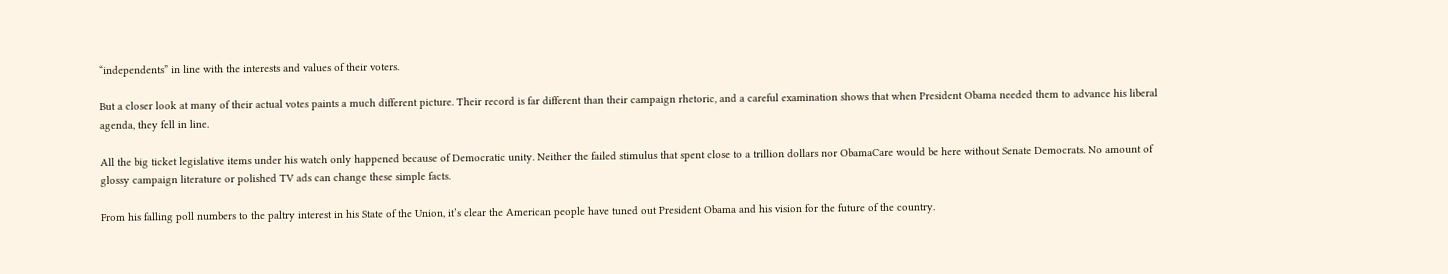“independents” in line with the interests and values of their voters.

But a closer look at many of their actual votes paints a much different picture. Their record is far different than their campaign rhetoric, and a careful examination shows that when President Obama needed them to advance his liberal agenda, they fell in line.

All the big ticket legislative items under his watch only happened because of Democratic unity. Neither the failed stimulus that spent close to a trillion dollars nor ObamaCare would be here without Senate Democrats. No amount of glossy campaign literature or polished TV ads can change these simple facts.

From his falling poll numbers to the paltry interest in his State of the Union, it’s clear the American people have tuned out President Obama and his vision for the future of the country.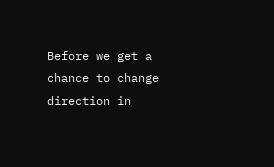Before we get a chance to change direction in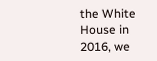the White House in 2016, we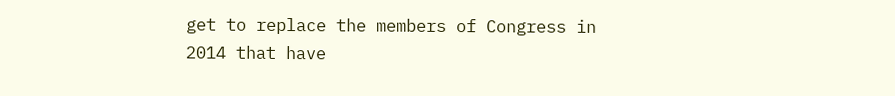get to replace the members of Congress in 2014 that have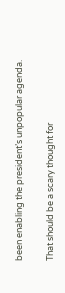been enabling the president’s unpopular agenda.

That should be a scary thought for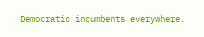Democratic incumbents everywhere.